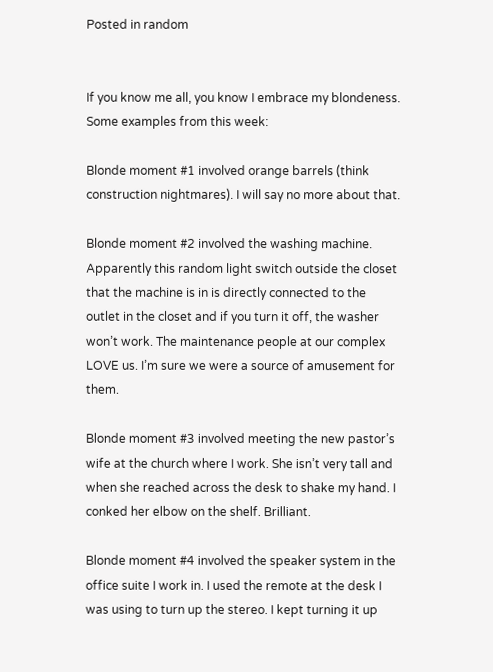Posted in random


If you know me all, you know I embrace my blondeness. Some examples from this week:

Blonde moment #1 involved orange barrels (think construction nightmares). I will say no more about that.

Blonde moment #2 involved the washing machine. Apparently this random light switch outside the closet that the machine is in is directly connected to the outlet in the closet and if you turn it off, the washer won’t work. The maintenance people at our complex LOVE us. I’m sure we were a source of amusement for them.

Blonde moment #3 involved meeting the new pastor’s wife at the church where I work. She isn’t very tall and when she reached across the desk to shake my hand. I conked her elbow on the shelf. Brilliant.

Blonde moment #4 involved the speaker system in the office suite I work in. I used the remote at the desk I was using to turn up the stereo. I kept turning it up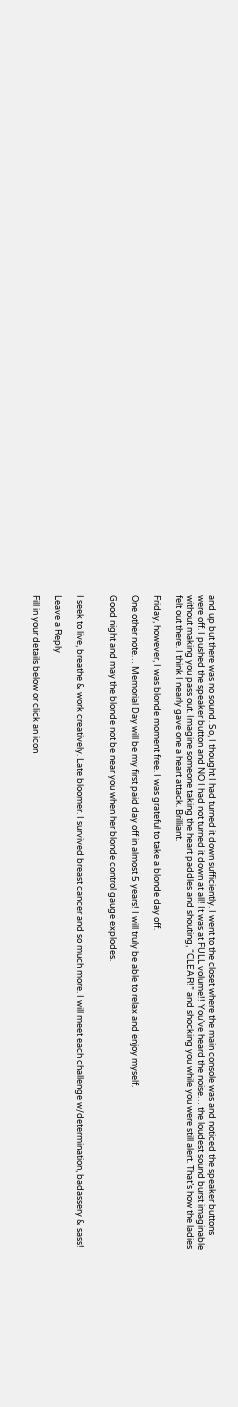and up but there was no sound. So, I thought I had turned it down sufficiently. I went to the closet where the main console was and noticed the speaker buttons were off. I pushed the speaker button and NO I had not turned it down at all! It was at FULL volume!! You’ve heard the noise… the loudest sound burst imaginable without making you pass out. Imagine someone taking the heart paddles and shouting, “CLEAR!” and shocking you while you were still alert. That’s how the ladies felt out there. I think I nearly gave one a heart attack. Brilliant.

Friday, however, I was blonde moment free. I was grateful to take a blonde day off.

One other note… Memorial Day will be my first paid day off in almost 5 years! I will truly be able to relax and enjoy myself.

Good night and may the blonde not be near you when her blonde control gauge explodes.


I seek to live, breathe & work creatively. Late bloomer. I survived breast cancer and so much more. I will meet each challenge w/determination, badassery & sass!

Leave a Reply

Fill in your details below or click an icon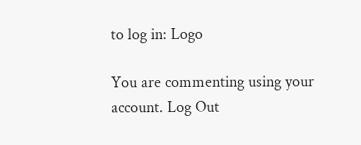to log in: Logo

You are commenting using your account. Log Out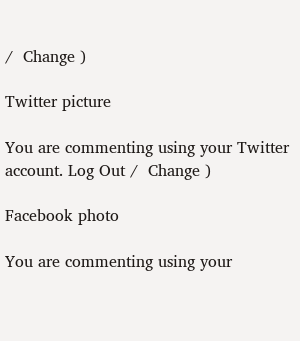/  Change )

Twitter picture

You are commenting using your Twitter account. Log Out /  Change )

Facebook photo

You are commenting using your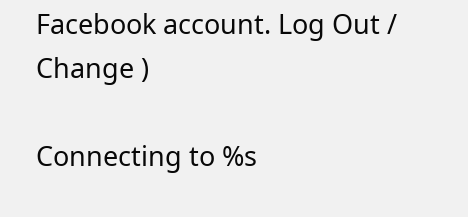Facebook account. Log Out /  Change )

Connecting to %s